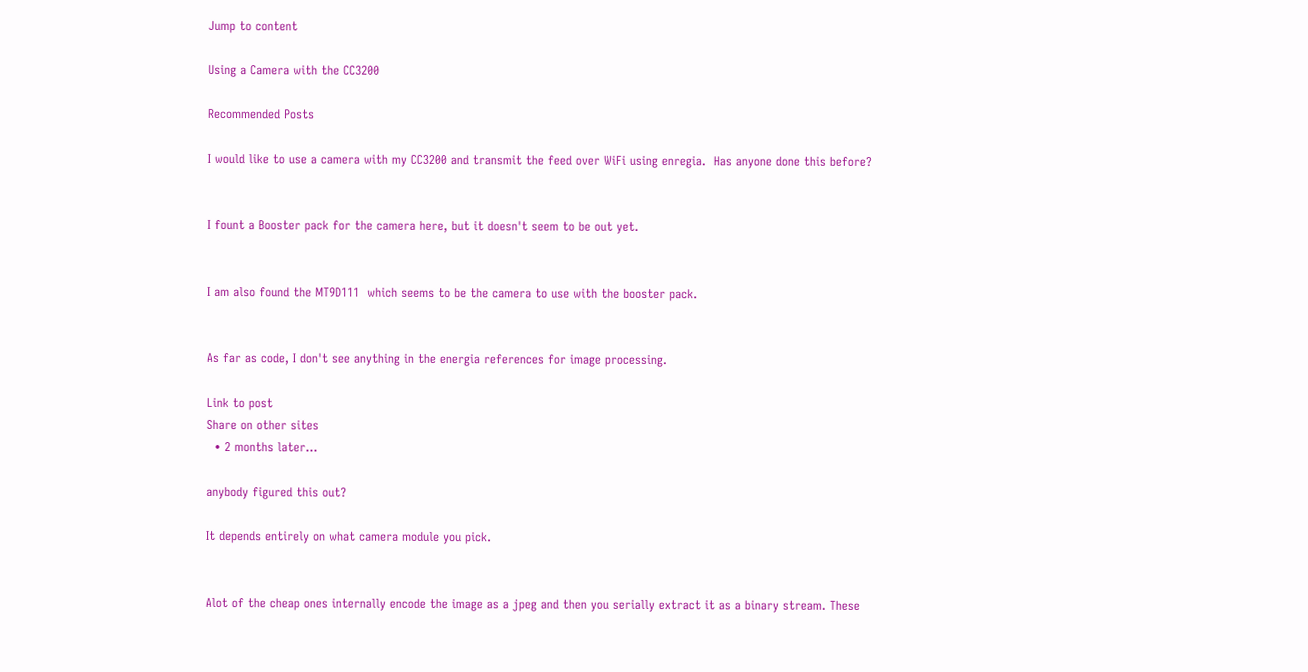Jump to content

Using a Camera with the CC3200

Recommended Posts

I would like to use a camera with my CC3200 and transmit the feed over WiFi using enregia.  Has anyone done this before?


I fount a Booster pack for the camera here, but it doesn't seem to be out yet.


I am also found the MT9D111  which seems to be the camera to use with the booster pack.


As far as code, I don't see anything in the energia references for image processing.

Link to post
Share on other sites
  • 2 months later...

anybody figured this out?

It depends entirely on what camera module you pick.


Alot of the cheap ones internally encode the image as a jpeg and then you serially extract it as a binary stream. These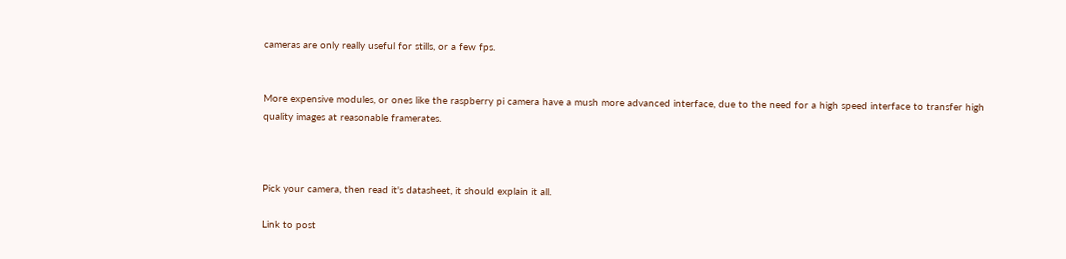cameras are only really useful for stills, or a few fps.


More expensive modules, or ones like the raspberry pi camera have a mush more advanced interface, due to the need for a high speed interface to transfer high quality images at reasonable framerates.



Pick your camera, then read it's datasheet, it should explain it all.

Link to post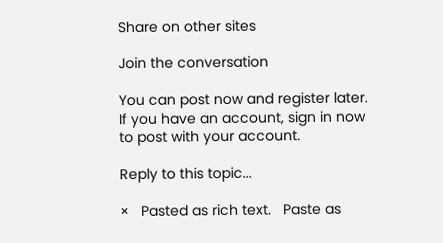Share on other sites

Join the conversation

You can post now and register later. If you have an account, sign in now to post with your account.

Reply to this topic...

×   Pasted as rich text.   Paste as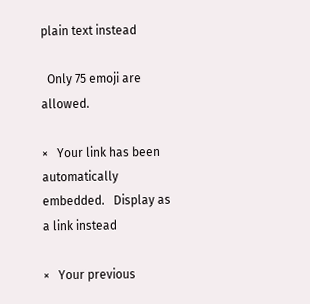plain text instead

  Only 75 emoji are allowed.

×   Your link has been automatically embedded.   Display as a link instead

×   Your previous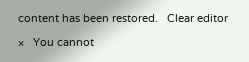content has been restored.   Clear editor

×   You cannot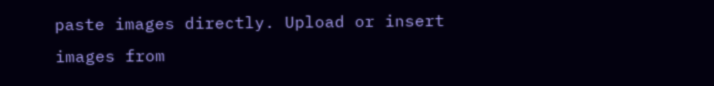paste images directly. Upload or insert images from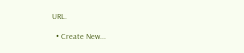URL.

  • Create New...